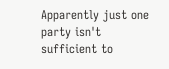Apparently just one party isn't sufficient to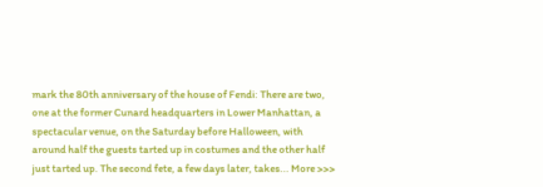mark the 80th anniversary of the house of Fendi: There are two, one at the former Cunard headquarters in Lower Manhattan, a spectacular venue, on the Saturday before Halloween, with around half the guests tarted up in costumes and the other half just tarted up. The second fete, a few days later, takes... More >>>